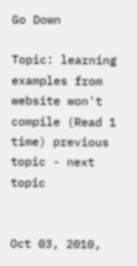Go Down

Topic: learning examples from website won't compile (Read 1 time) previous topic - next topic


Oct 03, 2010,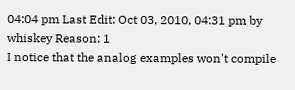04:04 pm Last Edit: Oct 03, 2010, 04:31 pm by whiskey Reason: 1
I notice that the analog examples won't compile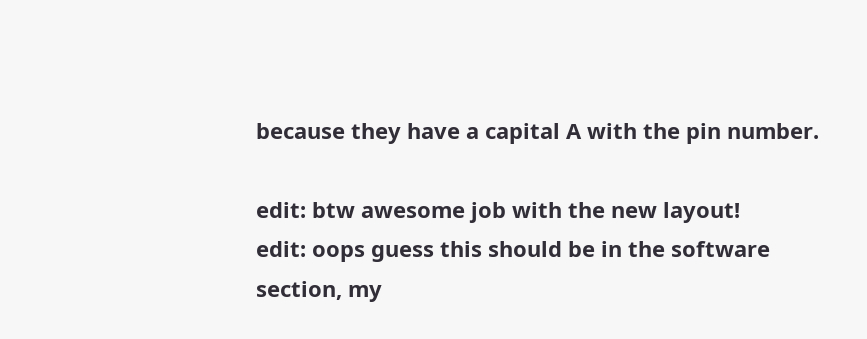because they have a capital A with the pin number.

edit: btw awesome job with the new layout!
edit: oops guess this should be in the software section, my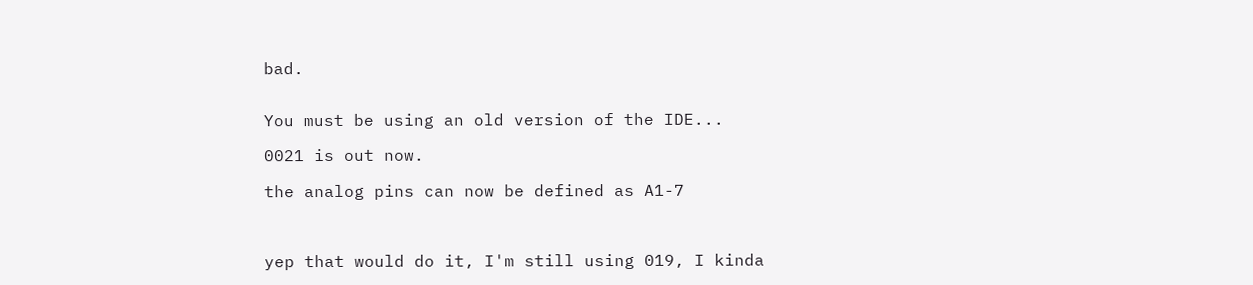bad.


You must be using an old version of the IDE...

0021 is out now.

the analog pins can now be defined as A1-7



yep that would do it, I'm still using 019, I kinda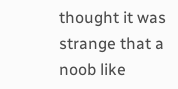thought it was strange that a noob like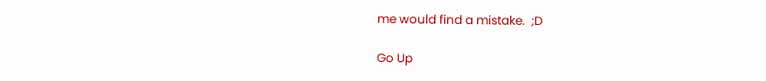me would find a mistake.  ;D

Go Up